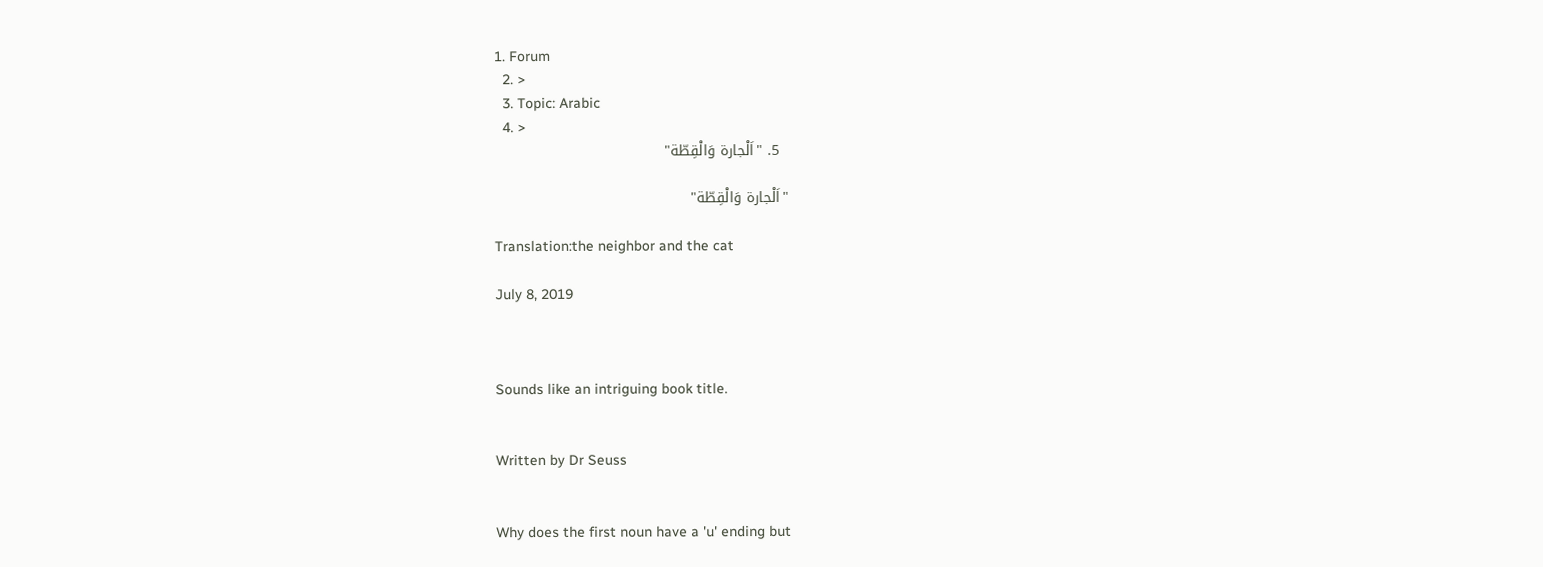1. Forum
  2. >
  3. Topic: Arabic
  4. >
  5. "اَلْجارة وَالْقِطّة"

"اَلْجارة وَالْقِطّة"

Translation:the neighbor and the cat

July 8, 2019



Sounds like an intriguing book title.


Written by Dr Seuss


Why does the first noun have a 'u' ending but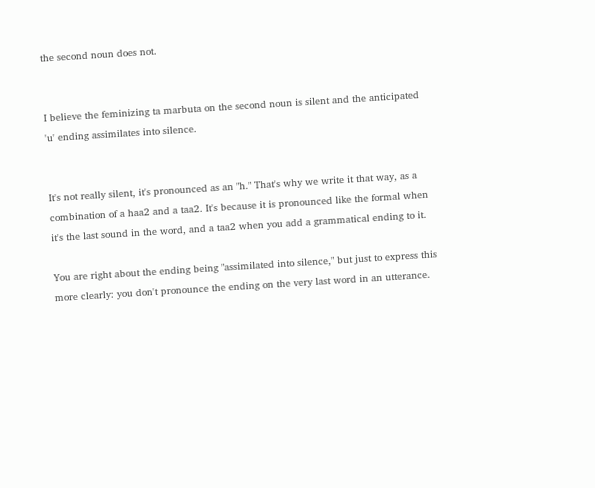the second noun does not.


I believe the feminizing ta marbuta on the second noun is silent and the anticipated 'u' ending assimilates into silence.


It's not really silent, it's pronounced as an "h." That's why we write it that way, as a combination of a haa2 and a taa2. It's because it is pronounced like the formal when it's the last sound in the word, and a taa2 when you add a grammatical ending to it.

You are right about the ending being "assimilated into silence," but just to express this more clearly: you don't pronounce the ending on the very last word in an utterance.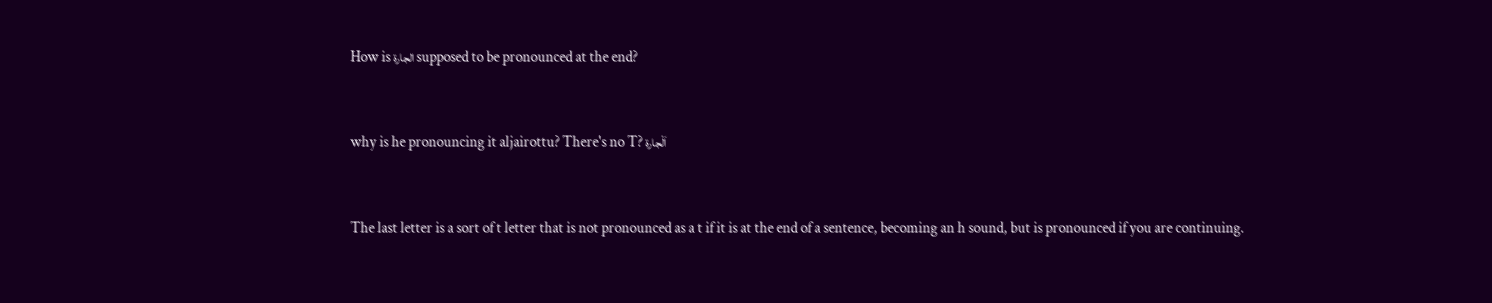How is الجارة supposed to be pronounced at the end?


why is he pronouncing it aljairottu? There's no T? اَلْجارة


The last letter is a sort of t letter that is not pronounced as a t if it is at the end of a sentence, becoming an h sound, but is pronounced if you are continuing.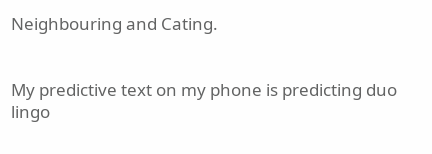Neighbouring and Cating.


My predictive text on my phone is predicting duo lingo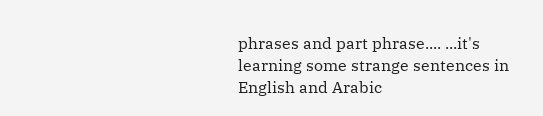phrases and part phrase.... ...it's learning some strange sentences in English and Arabic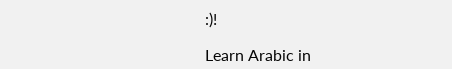:)!

Learn Arabic in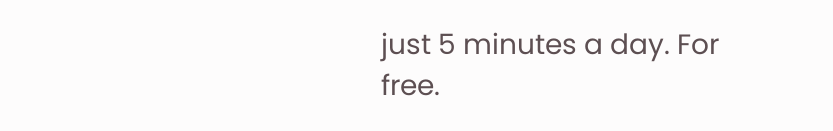just 5 minutes a day. For free.